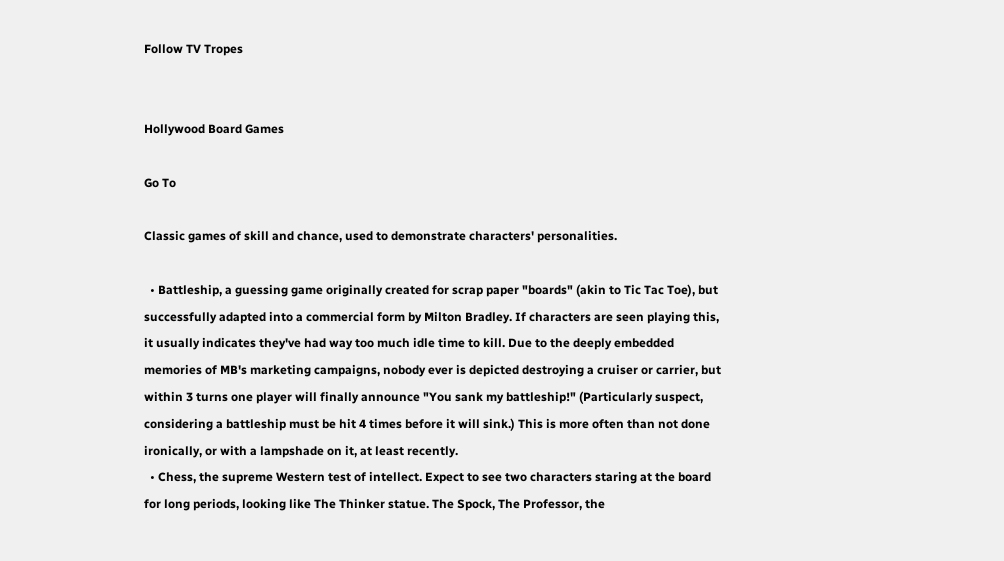Follow TV Tropes


Hollywood Board Games

Go To

Classic games of skill and chance, used to demonstrate characters' personalities.

  • Battleship, a guessing game originally created for scrap paper "boards" (akin to Tic Tac Toe), but successfully adapted into a commercial form by Milton Bradley. If characters are seen playing this, it usually indicates they've had way too much idle time to kill. Due to the deeply embedded memories of MB's marketing campaigns, nobody ever is depicted destroying a cruiser or carrier, but within 3 turns one player will finally announce "You sank my battleship!" (Particularly suspect, considering a battleship must be hit 4 times before it will sink.) This is more often than not done ironically, or with a lampshade on it, at least recently.
  • Chess, the supreme Western test of intellect. Expect to see two characters staring at the board for long periods, looking like The Thinker statue. The Spock, The Professor, the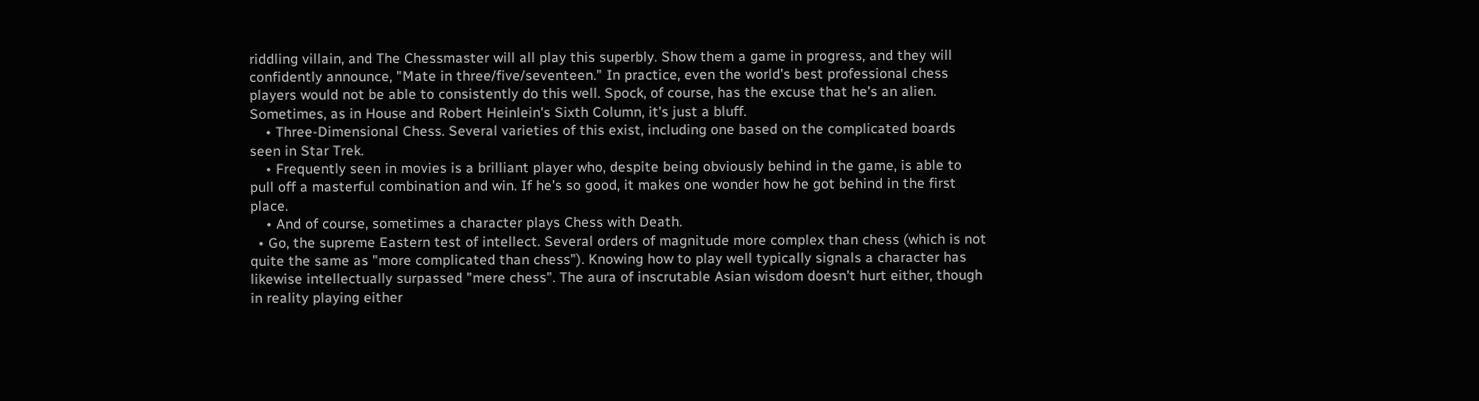riddling villain, and The Chessmaster will all play this superbly. Show them a game in progress, and they will confidently announce, "Mate in three/five/seventeen." In practice, even the world's best professional chess players would not be able to consistently do this well. Spock, of course, has the excuse that he's an alien. Sometimes, as in House and Robert Heinlein's Sixth Column, it's just a bluff.
    • Three-Dimensional Chess. Several varieties of this exist, including one based on the complicated boards seen in Star Trek.
    • Frequently seen in movies is a brilliant player who, despite being obviously behind in the game, is able to pull off a masterful combination and win. If he's so good, it makes one wonder how he got behind in the first place.
    • And of course, sometimes a character plays Chess with Death.
  • Go, the supreme Eastern test of intellect. Several orders of magnitude more complex than chess (which is not quite the same as "more complicated than chess"). Knowing how to play well typically signals a character has likewise intellectually surpassed "mere chess". The aura of inscrutable Asian wisdom doesn't hurt either, though in reality playing either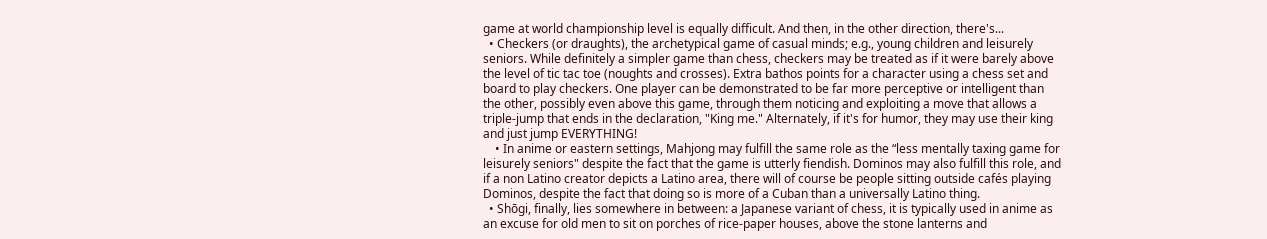game at world championship level is equally difficult. And then, in the other direction, there's...
  • Checkers (or draughts), the archetypical game of casual minds; e.g., young children and leisurely seniors. While definitely a simpler game than chess, checkers may be treated as if it were barely above the level of tic tac toe (noughts and crosses). Extra bathos points for a character using a chess set and board to play checkers. One player can be demonstrated to be far more perceptive or intelligent than the other, possibly even above this game, through them noticing and exploiting a move that allows a triple-jump that ends in the declaration, "King me." Alternately, if it's for humor, they may use their king and just jump EVERYTHING!
    • In anime or eastern settings, Mahjong may fulfill the same role as the “less mentally taxing game for leisurely seniors" despite the fact that the game is utterly fiendish. Dominos may also fulfill this role, and if a non Latino creator depicts a Latino area, there will of course be people sitting outside cafés playing Dominos, despite the fact that doing so is more of a Cuban than a universally Latino thing.
  • Shōgi, finally, lies somewhere in between: a Japanese variant of chess, it is typically used in anime as an excuse for old men to sit on porches of rice-paper houses, above the stone lanterns and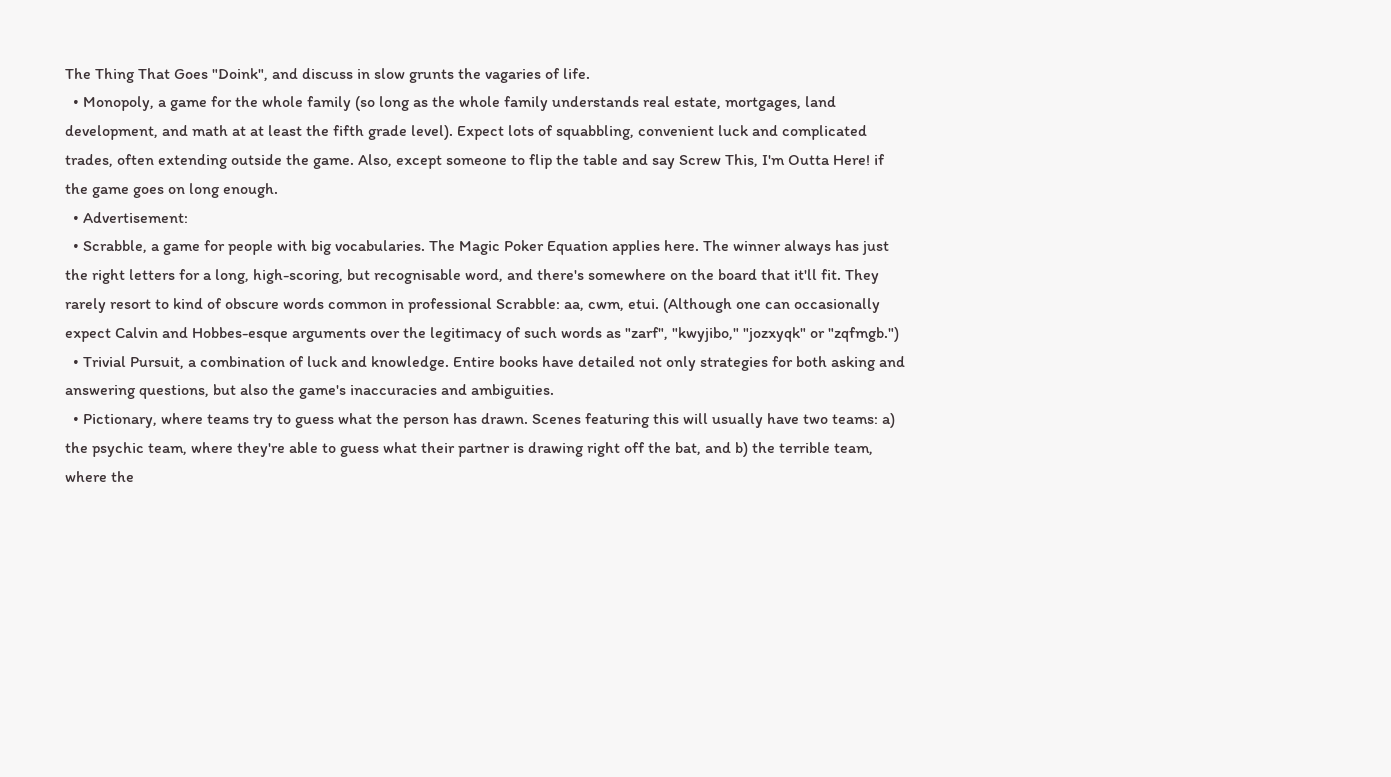The Thing That Goes "Doink", and discuss in slow grunts the vagaries of life.
  • Monopoly, a game for the whole family (so long as the whole family understands real estate, mortgages, land development, and math at at least the fifth grade level). Expect lots of squabbling, convenient luck and complicated trades, often extending outside the game. Also, except someone to flip the table and say Screw This, I'm Outta Here! if the game goes on long enough.
  • Advertisement:
  • Scrabble, a game for people with big vocabularies. The Magic Poker Equation applies here. The winner always has just the right letters for a long, high-scoring, but recognisable word, and there's somewhere on the board that it'll fit. They rarely resort to kind of obscure words common in professional Scrabble: aa, cwm, etui. (Although one can occasionally expect Calvin and Hobbes-esque arguments over the legitimacy of such words as "zarf", "kwyjibo," "jozxyqk" or "zqfmgb.")
  • Trivial Pursuit, a combination of luck and knowledge. Entire books have detailed not only strategies for both asking and answering questions, but also the game's inaccuracies and ambiguities.
  • Pictionary, where teams try to guess what the person has drawn. Scenes featuring this will usually have two teams: a) the psychic team, where they're able to guess what their partner is drawing right off the bat, and b) the terrible team, where the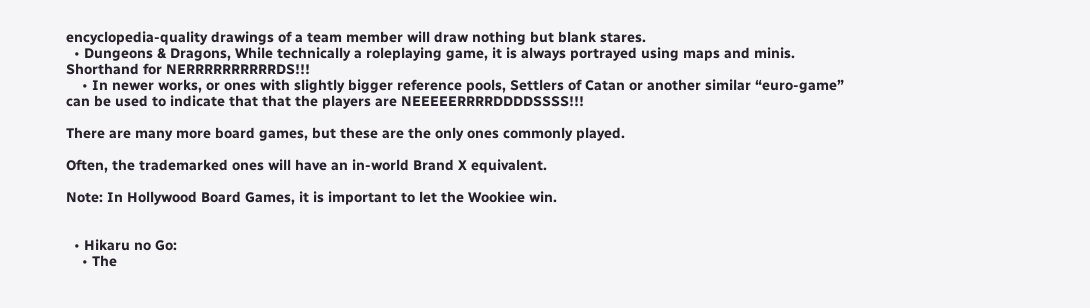encyclopedia-quality drawings of a team member will draw nothing but blank stares.
  • Dungeons & Dragons, While technically a roleplaying game, it is always portrayed using maps and minis. Shorthand for NERRRRRRRRRRDS!!!
    • In newer works, or ones with slightly bigger reference pools, Settlers of Catan or another similar “euro-game” can be used to indicate that that the players are NEEEEERRRRDDDDSSSS!!!

There are many more board games, but these are the only ones commonly played.

Often, the trademarked ones will have an in-world Brand X equivalent.

Note: In Hollywood Board Games, it is important to let the Wookiee win.


  • Hikaru no Go:
    • The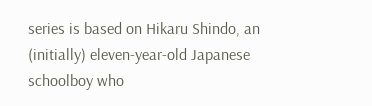series is based on Hikaru Shindo, an (initially) eleven-year-old Japanese schoolboy who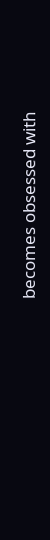becomes obsessed with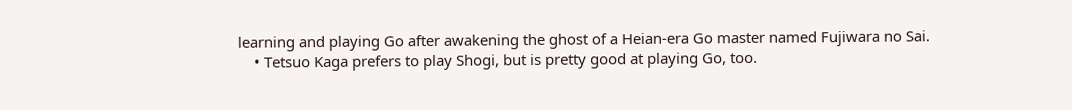learning and playing Go after awakening the ghost of a Heian-era Go master named Fujiwara no Sai.
    • Tetsuo Kaga prefers to play Shogi, but is pretty good at playing Go, too.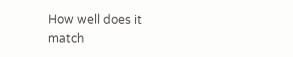How well does it match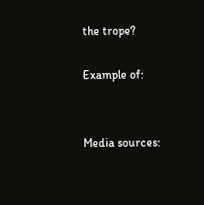the trope?

Example of:


Media sources: